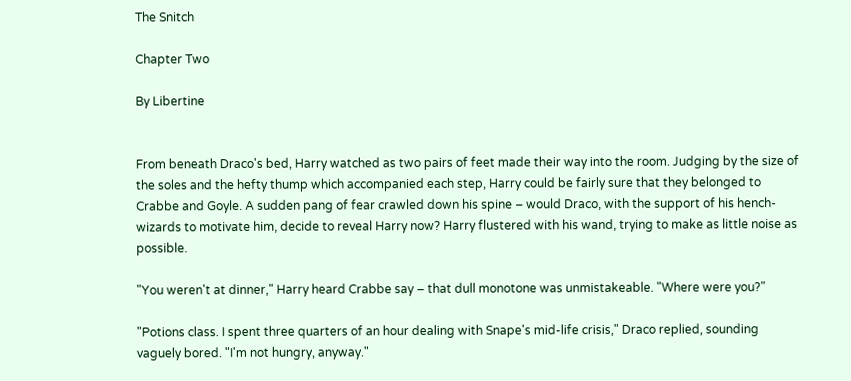The Snitch

Chapter Two

By Libertine


From beneath Draco's bed, Harry watched as two pairs of feet made their way into the room. Judging by the size of the soles and the hefty thump which accompanied each step, Harry could be fairly sure that they belonged to Crabbe and Goyle. A sudden pang of fear crawled down his spine – would Draco, with the support of his hench-wizards to motivate him, decide to reveal Harry now? Harry flustered with his wand, trying to make as little noise as possible.

"You weren't at dinner," Harry heard Crabbe say – that dull monotone was unmistakeable. "Where were you?"

"Potions class. I spent three quarters of an hour dealing with Snape's mid-life crisis," Draco replied, sounding vaguely bored. "I'm not hungry, anyway."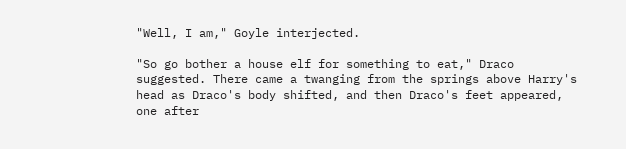"Well, I am," Goyle interjected.

"So go bother a house elf for something to eat," Draco suggested. There came a twanging from the springs above Harry's head as Draco's body shifted, and then Draco's feet appeared, one after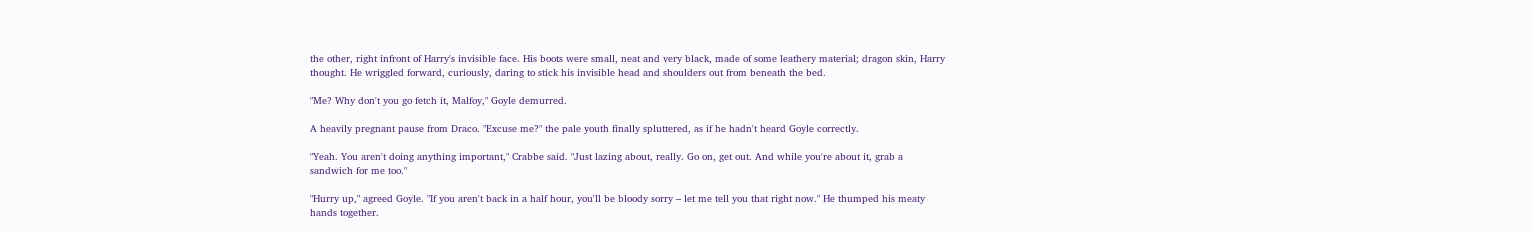the other, right infront of Harry's invisible face. His boots were small, neat and very black, made of some leathery material; dragon skin, Harry thought. He wriggled forward, curiously, daring to stick his invisible head and shoulders out from beneath the bed.

"Me? Why don't you go fetch it, Malfoy," Goyle demurred.

A heavily pregnant pause from Draco. "Excuse me?" the pale youth finally spluttered, as if he hadn't heard Goyle correctly.

"Yeah. You aren't doing anything important," Crabbe said. "Just lazing about, really. Go on, get out. And while you're about it, grab a sandwich for me too."

"Hurry up," agreed Goyle. "If you aren't back in a half hour, you'll be bloody sorry – let me tell you that right now." He thumped his meaty hands together.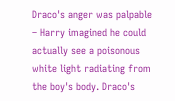Draco's anger was palpable – Harry imagined he could actually see a poisonous white light radiating from the boy's body. Draco's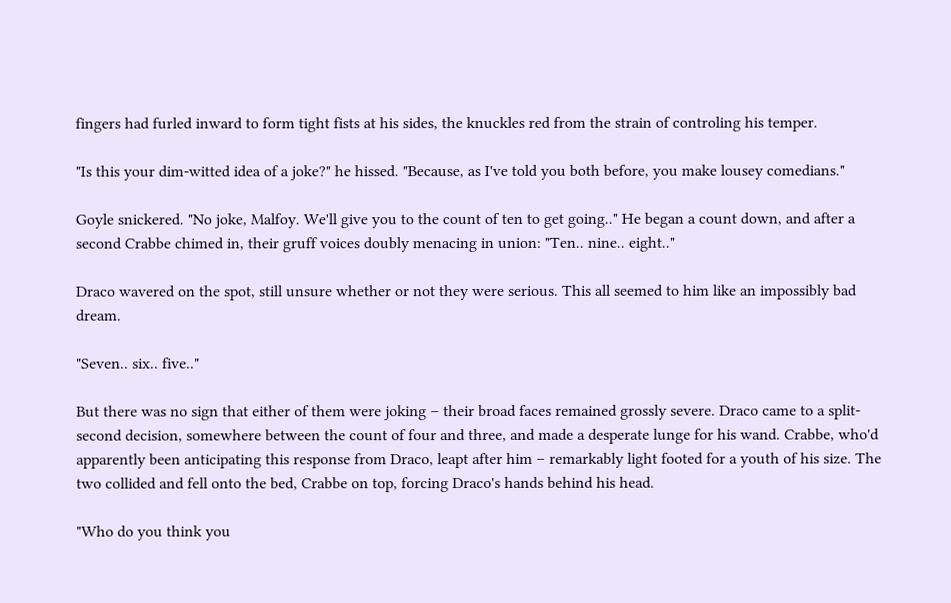fingers had furled inward to form tight fists at his sides, the knuckles red from the strain of controling his temper.

"Is this your dim-witted idea of a joke?" he hissed. "Because, as I've told you both before, you make lousey comedians."

Goyle snickered. "No joke, Malfoy. We'll give you to the count of ten to get going.." He began a count down, and after a second Crabbe chimed in, their gruff voices doubly menacing in union: "Ten.. nine.. eight.."

Draco wavered on the spot, still unsure whether or not they were serious. This all seemed to him like an impossibly bad dream.

"Seven.. six.. five.."

But there was no sign that either of them were joking – their broad faces remained grossly severe. Draco came to a split-second decision, somewhere between the count of four and three, and made a desperate lunge for his wand. Crabbe, who'd apparently been anticipating this response from Draco, leapt after him – remarkably light footed for a youth of his size. The two collided and fell onto the bed, Crabbe on top, forcing Draco's hands behind his head.

"Who do you think you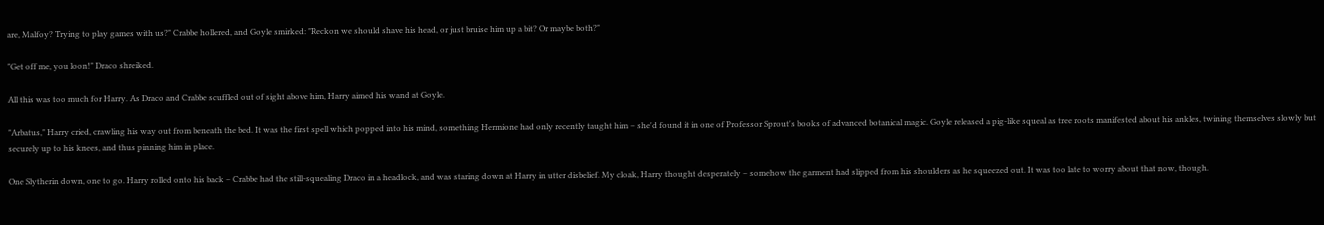are, Malfoy? Trying to play games with us?" Crabbe hollered, and Goyle smirked: "Reckon we should shave his head, or just bruise him up a bit? Or maybe both?"

"Get off me, you loon!" Draco shreiked.

All this was too much for Harry. As Draco and Crabbe scuffled out of sight above him, Harry aimed his wand at Goyle.

"Arbatus," Harry cried, crawling his way out from beneath the bed. It was the first spell which popped into his mind, something Hermione had only recently taught him – she'd found it in one of Professor Sprout's books of advanced botanical magic. Goyle released a pig-like squeal as tree roots manifested about his ankles, twining themselves slowly but securely up to his knees, and thus pinning him in place.

One Slytherin down, one to go. Harry rolled onto his back – Crabbe had the still-squealing Draco in a headlock, and was staring down at Harry in utter disbelief. My cloak, Harry thought desperately – somehow the garment had slipped from his shoulders as he squeezed out. It was too late to worry about that now, though.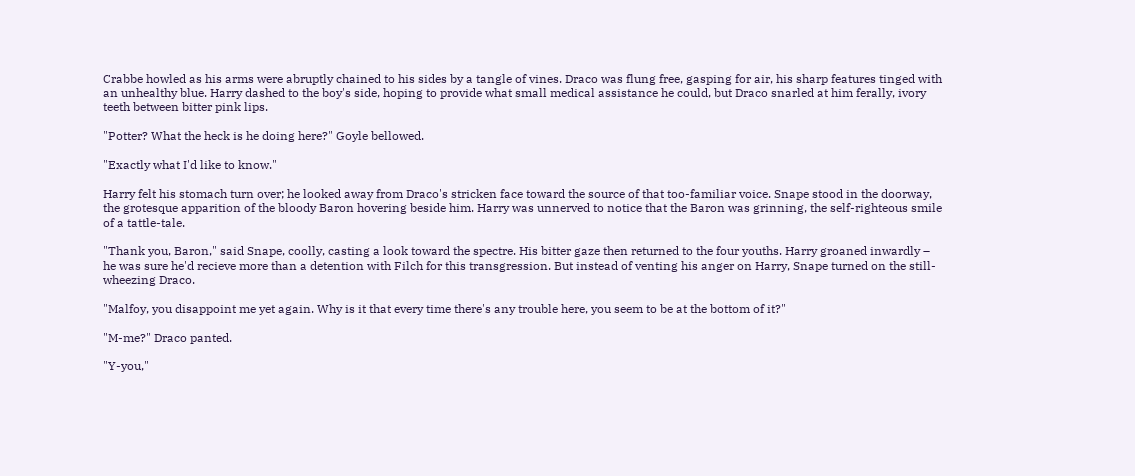Crabbe howled as his arms were abruptly chained to his sides by a tangle of vines. Draco was flung free, gasping for air, his sharp features tinged with an unhealthy blue. Harry dashed to the boy's side, hoping to provide what small medical assistance he could, but Draco snarled at him ferally, ivory teeth between bitter pink lips.

"Potter? What the heck is he doing here?" Goyle bellowed.

"Exactly what I'd like to know."

Harry felt his stomach turn over; he looked away from Draco's stricken face toward the source of that too-familiar voice. Snape stood in the doorway, the grotesque apparition of the bloody Baron hovering beside him. Harry was unnerved to notice that the Baron was grinning, the self-righteous smile of a tattle-tale.

"Thank you, Baron," said Snape, coolly, casting a look toward the spectre. His bitter gaze then returned to the four youths. Harry groaned inwardly – he was sure he'd recieve more than a detention with Filch for this transgression. But instead of venting his anger on Harry, Snape turned on the still-wheezing Draco.

"Malfoy, you disappoint me yet again. Why is it that every time there's any trouble here, you seem to be at the bottom of it?"

"M-me?" Draco panted.

"Y-you,"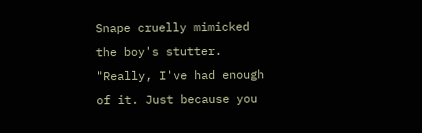Snape cruelly mimicked the boy's stutter. "Really, I've had enough of it. Just because you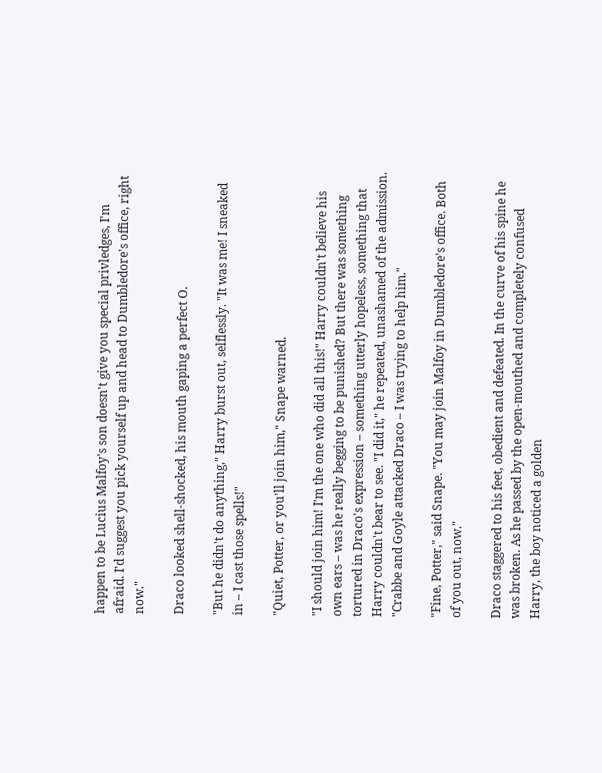happen to be Lucius Malfoy's son doesn't give you special privledges, I'm afraid. I'd suggest you pick yourself up and head to Dumbledore's office, right now."

Draco looked shell-shocked, his mouth gaping a perfect O.

"But he didn't do anything," Harry burst out, selflessly. "It was me! I sneaked in – I cast those spells!"

"Quiet, Potter, or you'll join him," Snape warned.

"I should join him! I'm the one who did all this!" Harry couldn't believe his own ears – was he really begging to be punished? But there was something tortured in Draco's expression – something utterly hopeless, something that Harry couldn't bear to see. "I did it," he repeated, unashamed of the admission. "Crabbe and Goyle attacked Draco – I was trying to help him."

"Fine, Potter," said Snape. "You may join Malfoy in Dumbledore's office. Both of you out, now."

Draco staggered to his feet, obedient and defeated. In the curve of his spine he was broken. As he passed by the open-mouthed and completely confused Harry, the boy noticed a golden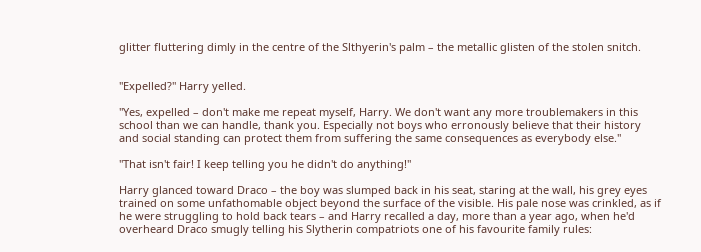glitter fluttering dimly in the centre of the Slthyerin's palm – the metallic glisten of the stolen snitch.


"Expelled?" Harry yelled.

"Yes, expelled – don't make me repeat myself, Harry. We don't want any more troublemakers in this school than we can handle, thank you. Especially not boys who erronously believe that their history and social standing can protect them from suffering the same consequences as everybody else."

"That isn't fair! I keep telling you he didn't do anything!"

Harry glanced toward Draco – the boy was slumped back in his seat, staring at the wall, his grey eyes trained on some unfathomable object beyond the surface of the visible. His pale nose was crinkled, as if he were struggling to hold back tears – and Harry recalled a day, more than a year ago, when he'd overheard Draco smugly telling his Slytherin compatriots one of his favourite family rules: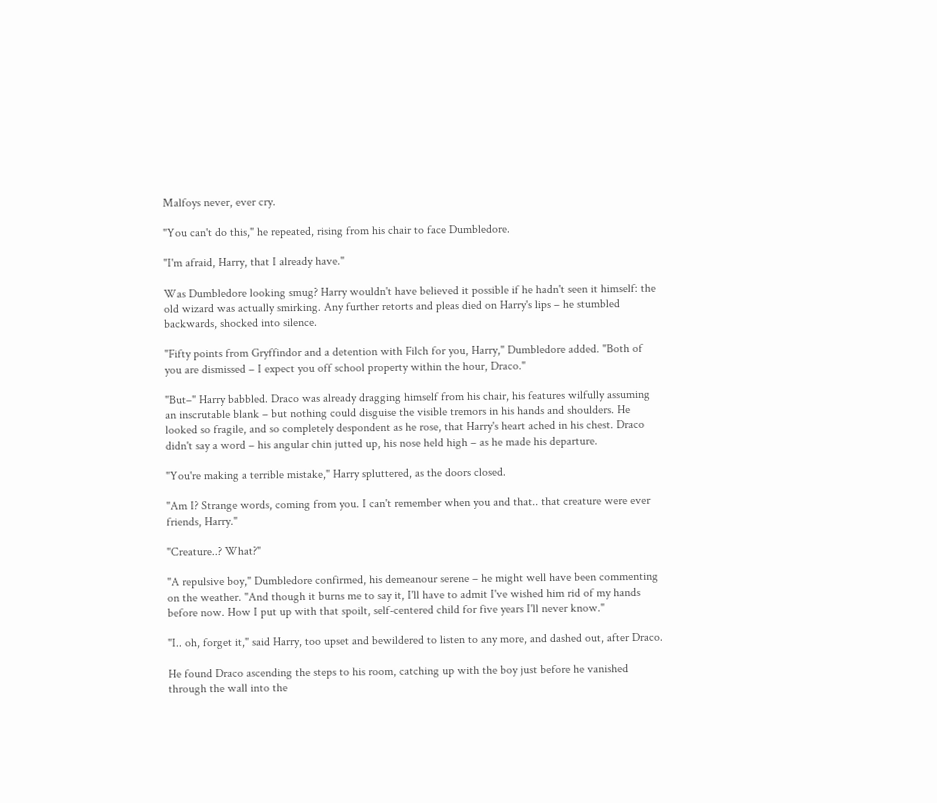Malfoys never, ever cry.

"You can't do this," he repeated, rising from his chair to face Dumbledore.

"I'm afraid, Harry, that I already have."

Was Dumbledore looking smug? Harry wouldn't have believed it possible if he hadn't seen it himself: the old wizard was actually smirking. Any further retorts and pleas died on Harry's lips – he stumbled backwards, shocked into silence.

"Fifty points from Gryffindor and a detention with Filch for you, Harry," Dumbledore added. "Both of you are dismissed – I expect you off school property within the hour, Draco."

"But–" Harry babbled. Draco was already dragging himself from his chair, his features wilfully assuming an inscrutable blank – but nothing could disguise the visible tremors in his hands and shoulders. He looked so fragile, and so completely despondent as he rose, that Harry's heart ached in his chest. Draco didn't say a word – his angular chin jutted up, his nose held high – as he made his departure.

"You're making a terrible mistake," Harry spluttered, as the doors closed.

"Am I? Strange words, coming from you. I can't remember when you and that.. that creature were ever friends, Harry."

"Creature..? What?"

"A repulsive boy," Dumbledore confirmed, his demeanour serene – he might well have been commenting on the weather. "And though it burns me to say it, I'll have to admit I've wished him rid of my hands before now. How I put up with that spoilt, self-centered child for five years I'll never know."

"I.. oh, forget it," said Harry, too upset and bewildered to listen to any more, and dashed out, after Draco.

He found Draco ascending the steps to his room, catching up with the boy just before he vanished through the wall into the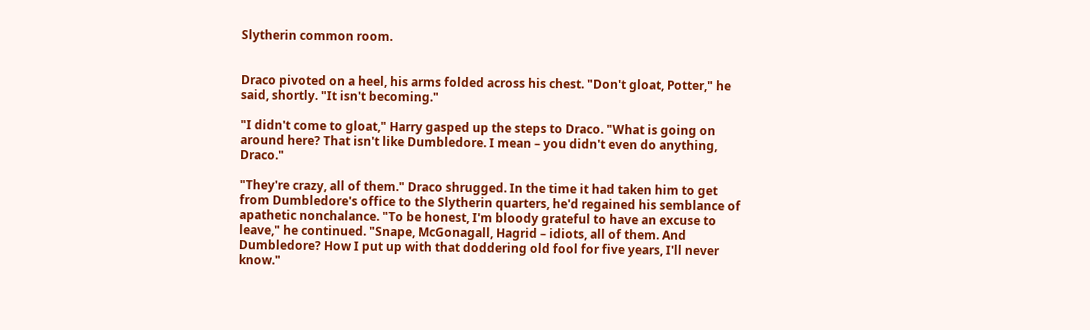Slytherin common room.


Draco pivoted on a heel, his arms folded across his chest. "Don't gloat, Potter," he said, shortly. "It isn't becoming."

"I didn't come to gloat," Harry gasped up the steps to Draco. "What is going on around here? That isn't like Dumbledore. I mean – you didn't even do anything, Draco."

"They're crazy, all of them." Draco shrugged. In the time it had taken him to get from Dumbledore's office to the Slytherin quarters, he'd regained his semblance of apathetic nonchalance. "To be honest, I'm bloody grateful to have an excuse to leave," he continued. "Snape, McGonagall, Hagrid – idiots, all of them. And Dumbledore? How I put up with that doddering old fool for five years, I'll never know."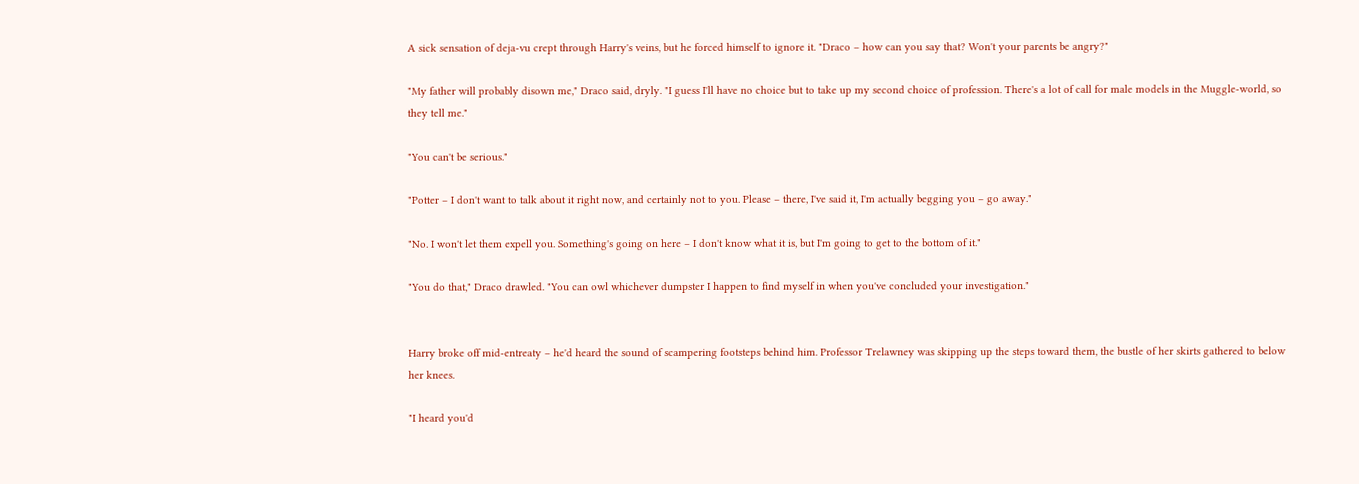A sick sensation of deja-vu crept through Harry's veins, but he forced himself to ignore it. "Draco – how can you say that? Won't your parents be angry?"

"My father will probably disown me," Draco said, dryly. "I guess I'll have no choice but to take up my second choice of profession. There's a lot of call for male models in the Muggle-world, so they tell me."

"You can't be serious."

"Potter – I don't want to talk about it right now, and certainly not to you. Please – there, I've said it, I'm actually begging you – go away."

"No. I won't let them expell you. Something's going on here – I don't know what it is, but I'm going to get to the bottom of it."

"You do that," Draco drawled. "You can owl whichever dumpster I happen to find myself in when you've concluded your investigation."


Harry broke off mid-entreaty – he'd heard the sound of scampering footsteps behind him. Professor Trelawney was skipping up the steps toward them, the bustle of her skirts gathered to below her knees.

"I heard you'd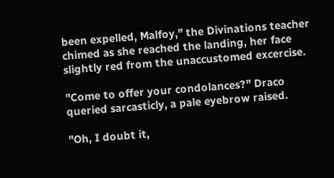been expelled, Malfoy," the Divinations teacher chimed as she reached the landing, her face slightly red from the unaccustomed excercise.

"Come to offer your condolances?" Draco queried sarcasticly, a pale eyebrow raised.

"Oh, I doubt it,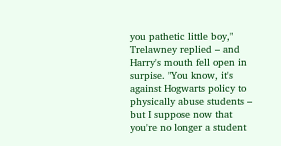you pathetic little boy," Trelawney replied – and Harry's mouth fell open in surpise. "You know, it's against Hogwarts policy to physically abuse students – but I suppose now that you're no longer a student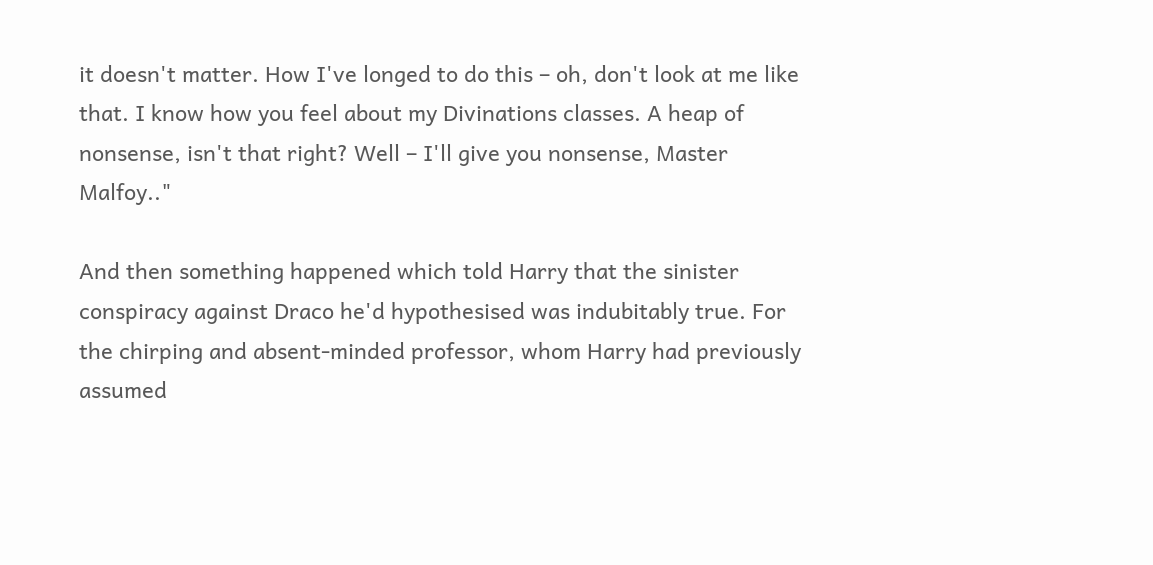it doesn't matter. How I've longed to do this – oh, don't look at me like that. I know how you feel about my Divinations classes. A heap of nonsense, isn't that right? Well – I'll give you nonsense, Master Malfoy.."

And then something happened which told Harry that the sinister conspiracy against Draco he'd hypothesised was indubitably true. For the chirping and absent-minded professor, whom Harry had previously assumed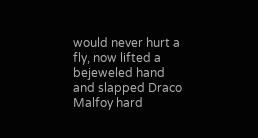would never hurt a fly, now lifted a bejeweled hand and slapped Draco Malfoy hard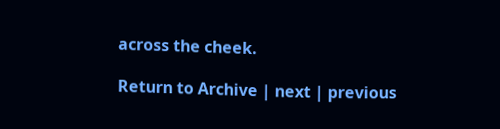across the cheek.

Return to Archive | next | previous